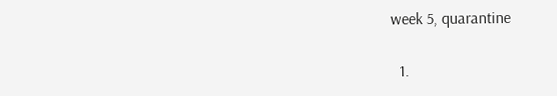week 5, quarantine

  1.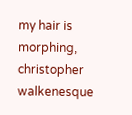my hair is morphing, christopher walkenesque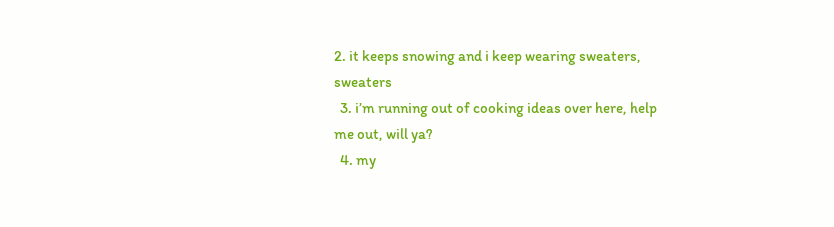2. it keeps snowing and i keep wearing sweaters, sweaters
  3. i’m running out of cooking ideas over here, help me out, will ya?
  4. my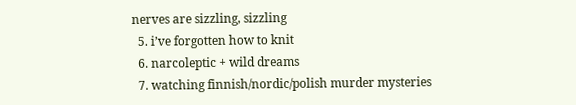nerves are sizzling, sizzling
  5. i’ve forgotten how to knit
  6. narcoleptic + wild dreams
  7. watching finnish/nordic/polish murder mysteries